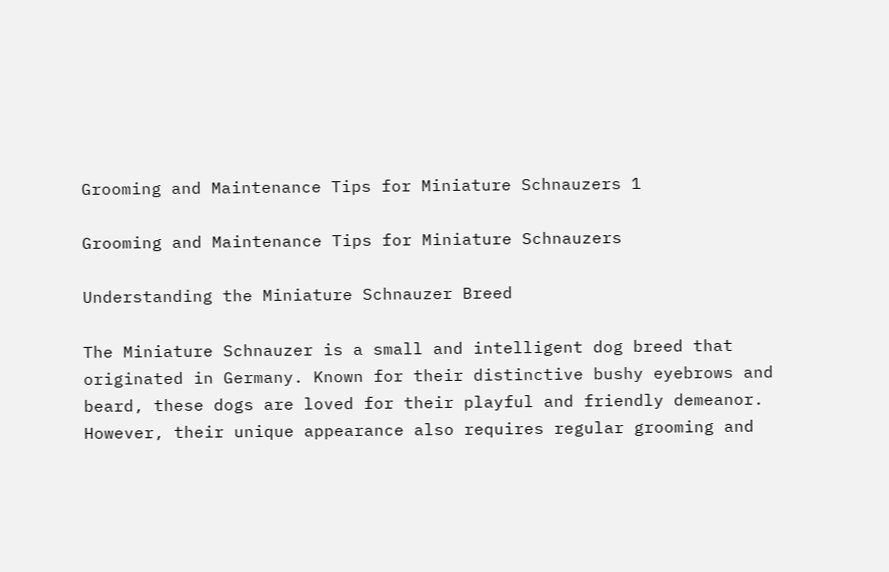Grooming and Maintenance Tips for Miniature Schnauzers 1

Grooming and Maintenance Tips for Miniature Schnauzers

Understanding the Miniature Schnauzer Breed

The Miniature Schnauzer is a small and intelligent dog breed that originated in Germany. Known for their distinctive bushy eyebrows and beard, these dogs are loved for their playful and friendly demeanor. However, their unique appearance also requires regular grooming and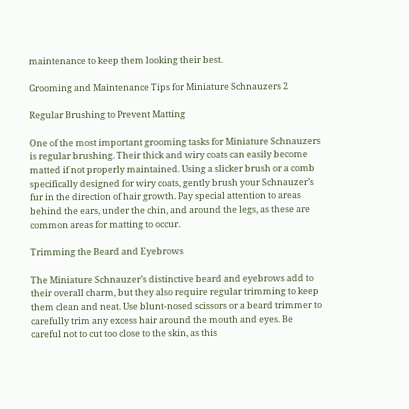maintenance to keep them looking their best.

Grooming and Maintenance Tips for Miniature Schnauzers 2

Regular Brushing to Prevent Matting

One of the most important grooming tasks for Miniature Schnauzers is regular brushing. Their thick and wiry coats can easily become matted if not properly maintained. Using a slicker brush or a comb specifically designed for wiry coats, gently brush your Schnauzer’s fur in the direction of hair growth. Pay special attention to areas behind the ears, under the chin, and around the legs, as these are common areas for matting to occur.

Trimming the Beard and Eyebrows

The Miniature Schnauzer’s distinctive beard and eyebrows add to their overall charm, but they also require regular trimming to keep them clean and neat. Use blunt-nosed scissors or a beard trimmer to carefully trim any excess hair around the mouth and eyes. Be careful not to cut too close to the skin, as this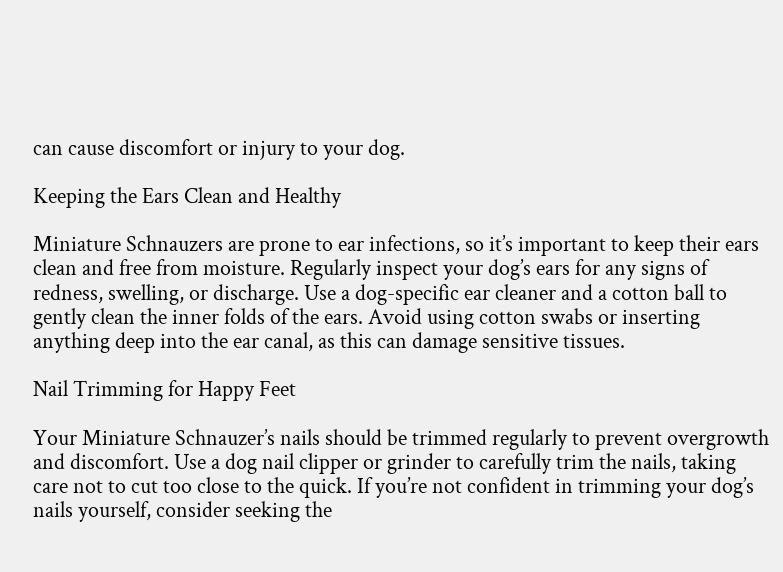can cause discomfort or injury to your dog.

Keeping the Ears Clean and Healthy

Miniature Schnauzers are prone to ear infections, so it’s important to keep their ears clean and free from moisture. Regularly inspect your dog’s ears for any signs of redness, swelling, or discharge. Use a dog-specific ear cleaner and a cotton ball to gently clean the inner folds of the ears. Avoid using cotton swabs or inserting anything deep into the ear canal, as this can damage sensitive tissues.

Nail Trimming for Happy Feet

Your Miniature Schnauzer’s nails should be trimmed regularly to prevent overgrowth and discomfort. Use a dog nail clipper or grinder to carefully trim the nails, taking care not to cut too close to the quick. If you’re not confident in trimming your dog’s nails yourself, consider seeking the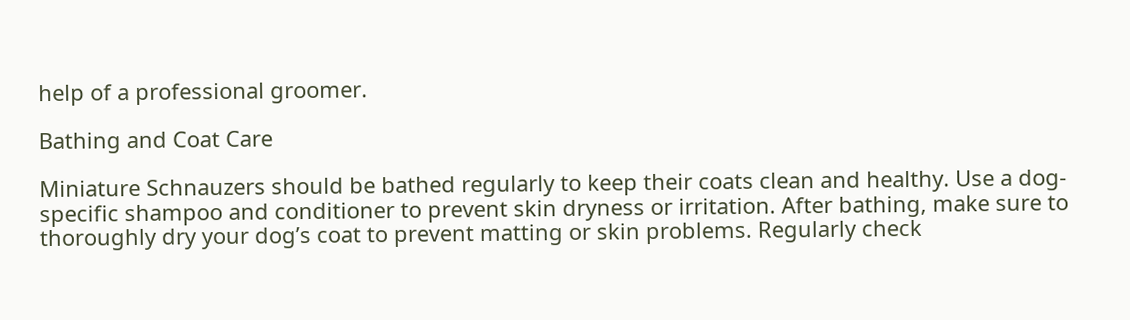help of a professional groomer.

Bathing and Coat Care

Miniature Schnauzers should be bathed regularly to keep their coats clean and healthy. Use a dog-specific shampoo and conditioner to prevent skin dryness or irritation. After bathing, make sure to thoroughly dry your dog’s coat to prevent matting or skin problems. Regularly check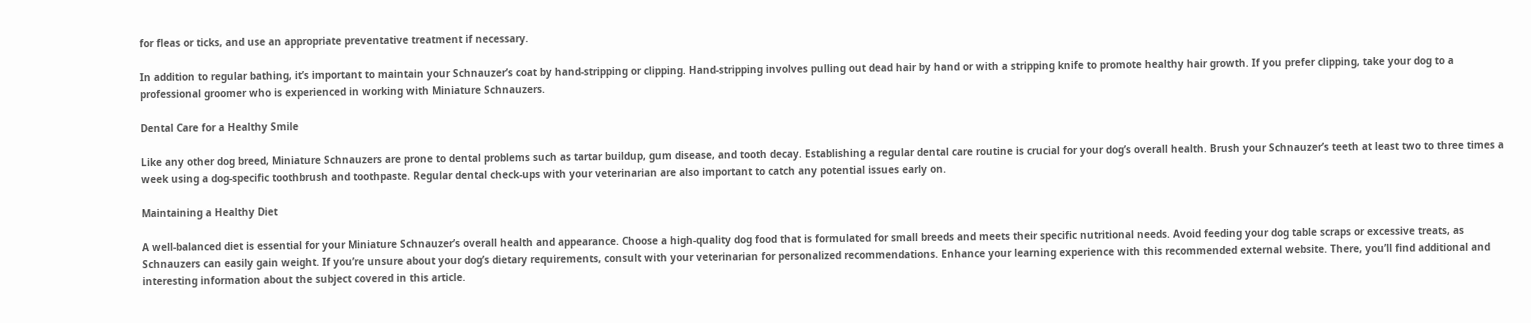for fleas or ticks, and use an appropriate preventative treatment if necessary.

In addition to regular bathing, it’s important to maintain your Schnauzer’s coat by hand-stripping or clipping. Hand-stripping involves pulling out dead hair by hand or with a stripping knife to promote healthy hair growth. If you prefer clipping, take your dog to a professional groomer who is experienced in working with Miniature Schnauzers.

Dental Care for a Healthy Smile

Like any other dog breed, Miniature Schnauzers are prone to dental problems such as tartar buildup, gum disease, and tooth decay. Establishing a regular dental care routine is crucial for your dog’s overall health. Brush your Schnauzer’s teeth at least two to three times a week using a dog-specific toothbrush and toothpaste. Regular dental check-ups with your veterinarian are also important to catch any potential issues early on.

Maintaining a Healthy Diet

A well-balanced diet is essential for your Miniature Schnauzer’s overall health and appearance. Choose a high-quality dog food that is formulated for small breeds and meets their specific nutritional needs. Avoid feeding your dog table scraps or excessive treats, as Schnauzers can easily gain weight. If you’re unsure about your dog’s dietary requirements, consult with your veterinarian for personalized recommendations. Enhance your learning experience with this recommended external website. There, you’ll find additional and interesting information about the subject covered in this article.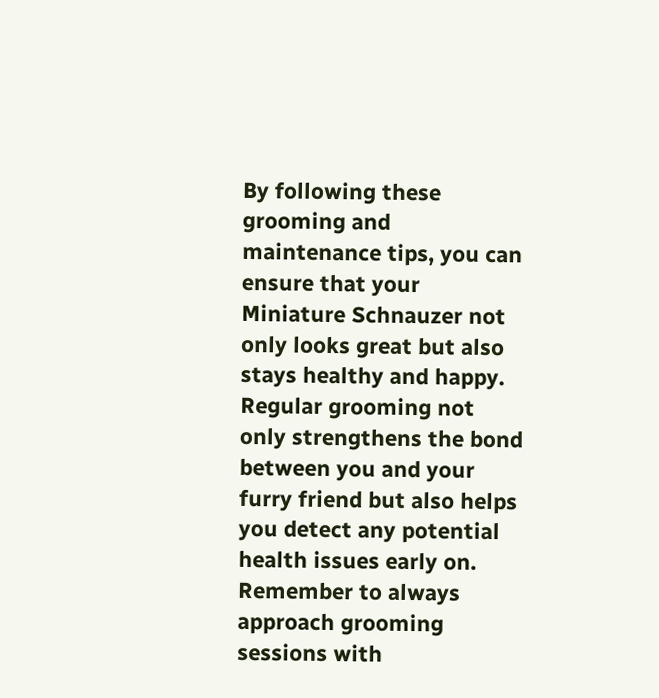By following these grooming and maintenance tips, you can ensure that your Miniature Schnauzer not only looks great but also stays healthy and happy. Regular grooming not only strengthens the bond between you and your furry friend but also helps you detect any potential health issues early on. Remember to always approach grooming sessions with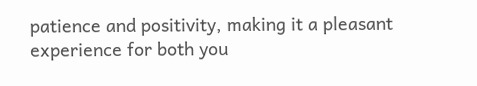patience and positivity, making it a pleasant experience for both you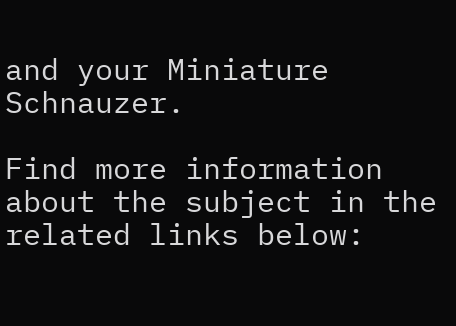and your Miniature Schnauzer.

Find more information about the subject in the related links below: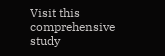Visit this comprehensive study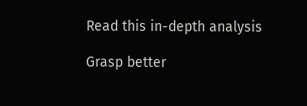Read this in-depth analysis

Grasp better